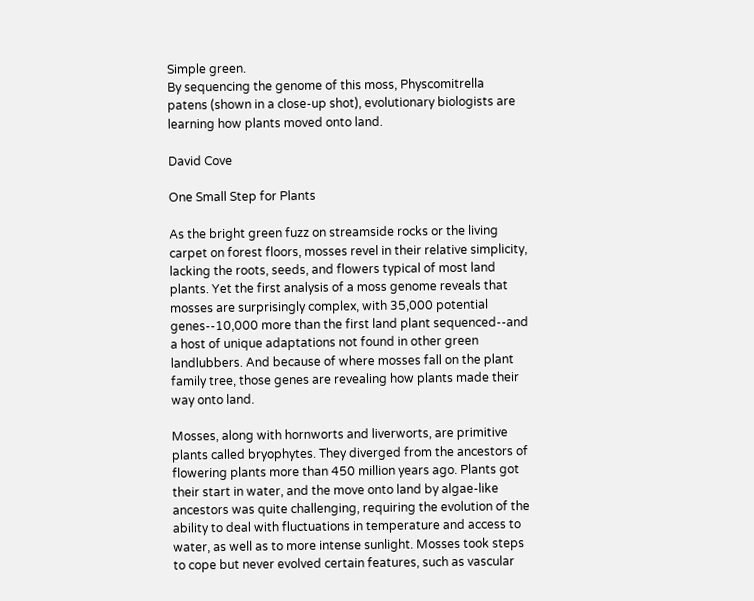Simple green.
By sequencing the genome of this moss, Physcomitrella patens (shown in a close-up shot), evolutionary biologists are learning how plants moved onto land.

David Cove

One Small Step for Plants

As the bright green fuzz on streamside rocks or the living carpet on forest floors, mosses revel in their relative simplicity, lacking the roots, seeds, and flowers typical of most land plants. Yet the first analysis of a moss genome reveals that mosses are surprisingly complex, with 35,000 potential genes--10,000 more than the first land plant sequenced--and a host of unique adaptations not found in other green landlubbers. And because of where mosses fall on the plant family tree, those genes are revealing how plants made their way onto land.

Mosses, along with hornworts and liverworts, are primitive plants called bryophytes. They diverged from the ancestors of flowering plants more than 450 million years ago. Plants got their start in water, and the move onto land by algae-like ancestors was quite challenging, requiring the evolution of the ability to deal with fluctuations in temperature and access to water, as well as to more intense sunlight. Mosses took steps to cope but never evolved certain features, such as vascular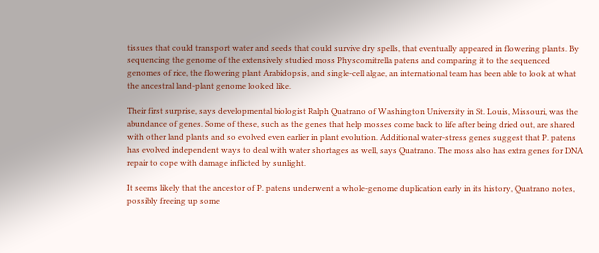tissues that could transport water and seeds that could survive dry spells, that eventually appeared in flowering plants. By sequencing the genome of the extensively studied moss Physcomitrella patens and comparing it to the sequenced genomes of rice, the flowering plant Arabidopsis, and single-cell algae, an international team has been able to look at what the ancestral land-plant genome looked like.

Their first surprise, says developmental biologist Ralph Quatrano of Washington University in St. Louis, Missouri, was the abundance of genes. Some of these, such as the genes that help mosses come back to life after being dried out, are shared with other land plants and so evolved even earlier in plant evolution. Additional water-stress genes suggest that P. patens has evolved independent ways to deal with water shortages as well, says Quatrano. The moss also has extra genes for DNA repair to cope with damage inflicted by sunlight.

It seems likely that the ancestor of P. patens underwent a whole-genome duplication early in its history, Quatrano notes, possibly freeing up some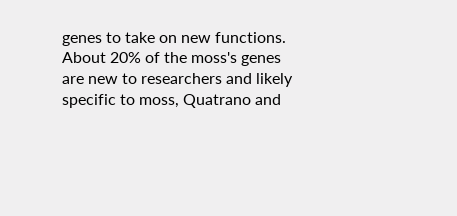genes to take on new functions. About 20% of the moss's genes are new to researchers and likely specific to moss, Quatrano and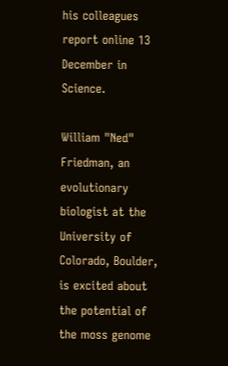his colleagues report online 13 December in Science.

William "Ned" Friedman, an evolutionary biologist at the University of Colorado, Boulder, is excited about the potential of the moss genome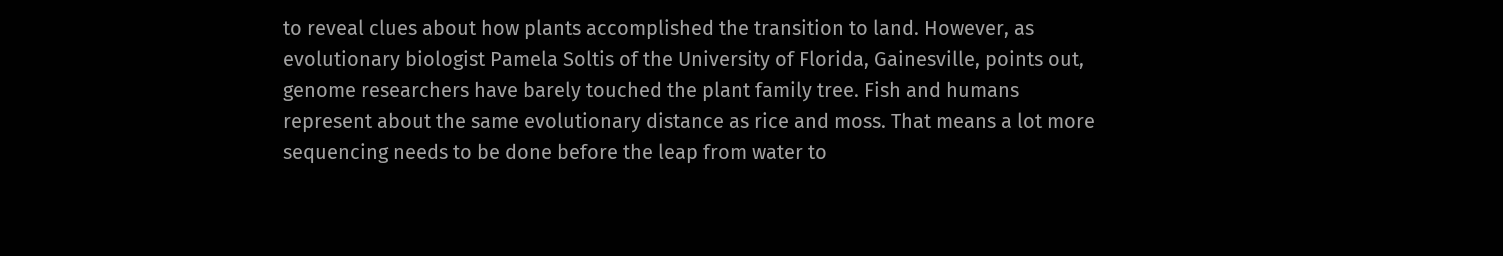to reveal clues about how plants accomplished the transition to land. However, as evolutionary biologist Pamela Soltis of the University of Florida, Gainesville, points out, genome researchers have barely touched the plant family tree. Fish and humans represent about the same evolutionary distance as rice and moss. That means a lot more sequencing needs to be done before the leap from water to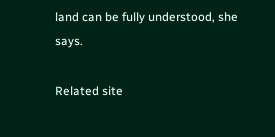land can be fully understood, she says.

Related site